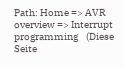Path: Home => AVR overview => Interrupt programming    (Diese Seite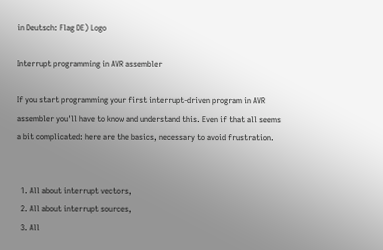in Deutsch: Flag DE) Logo

Interrupt programming in AVR assembler

If you start programming your first interrupt-driven program in AVR assembler you'll have to know and understand this. Even if that all seems a bit complicated: here are the basics, necessary to avoid frustration.


  1. All about interrupt vectors,
  2. All about interrupt sources,
  3. All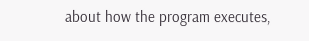about how the program executes,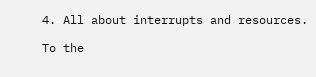4. All about interrupts and resources.

To the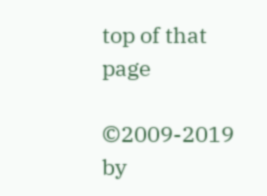top of that page

©2009-2019 by